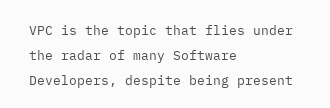VPC is the topic that flies under the radar of many Software Developers, despite being present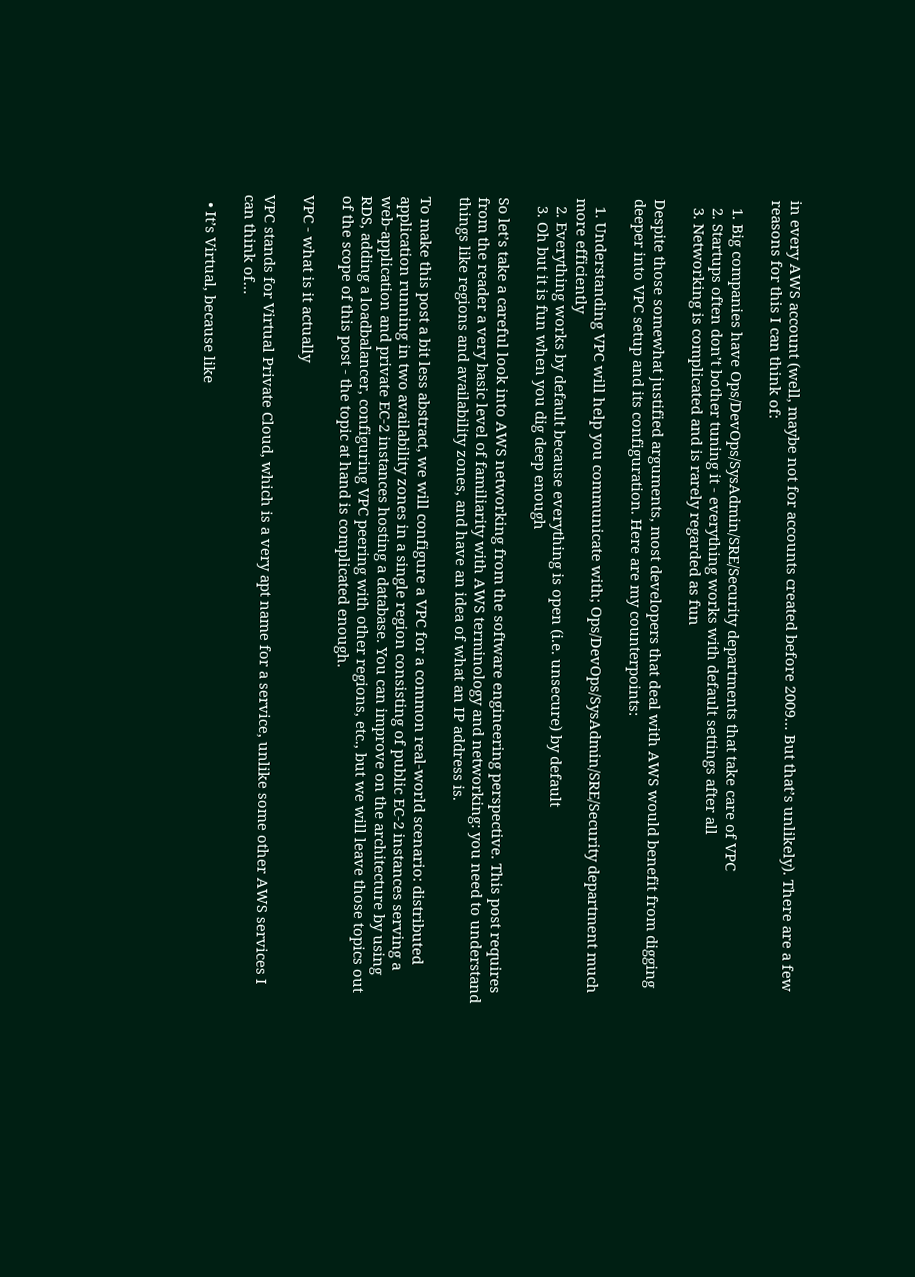in every AWS account (well, maybe not for accounts created before 2009… But that’s unlikely). There are a few reasons for this I can think of:

  1. Big companies have Ops/DevOps/SysAdmin/SRE/Security departments that take care of VPC
  2. Startups often don’t bother tuning it - everything works with default settings after all
  3. Networking is complicated and is rarely regarded as fun

Despite those somewhat justified arguments, most developers that deal with AWS would benefit from digging deeper into VPC setup and its configuration. Here are my counterpoints:

  1. Understanding VPC will help you communicate with; Ops/DevOps/SysAdmin/SRE/Security department much more efficiently
  2. Everything works by default because everything is open (i.e. unsecure) by default
  3. Oh but it is fun when you dig deep enough

So let’s take a careful look into AWS networking from the software engineering perspective. This post requires from the reader a very basic level of familiarity with AWS terminology and networking: you need to understand things like regions and availability zones, and have an idea of what an IP address is.

To make this post a bit less abstract, we will configure a VPC for a common real-world scenario: distributed application running in two availability zones in a single region consisting of public EC-2 instances serving a web-application and private EC-2 instances hosting a database. You can improve on the architecture by using RDS, adding a loadbalancer, configuring VPC peering with other regions, etc., but we will leave those topics out of the scope of this post - the topic at hand is complicated enough.

VPC - what is it actually

VPC stands for Virtual Private Cloud, which is a very apt name for a service, unlike some other AWS services I can think of…

  • It’s Virtual, because like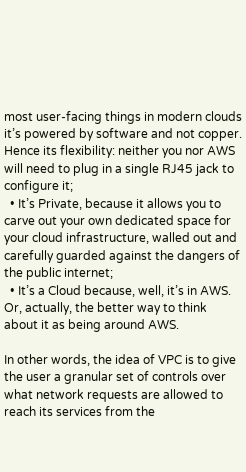most user-facing things in modern clouds it’s powered by software and not copper. Hence its flexibility: neither you nor AWS will need to plug in a single RJ45 jack to configure it;
  • It’s Private, because it allows you to carve out your own dedicated space for your cloud infrastructure, walled out and carefully guarded against the dangers of the public internet;
  • It’s a Cloud because, well, it’s in AWS. Or, actually, the better way to think about it as being around AWS.

In other words, the idea of VPC is to give the user a granular set of controls over what network requests are allowed to reach its services from the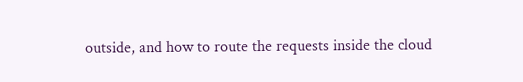outside, and how to route the requests inside the cloud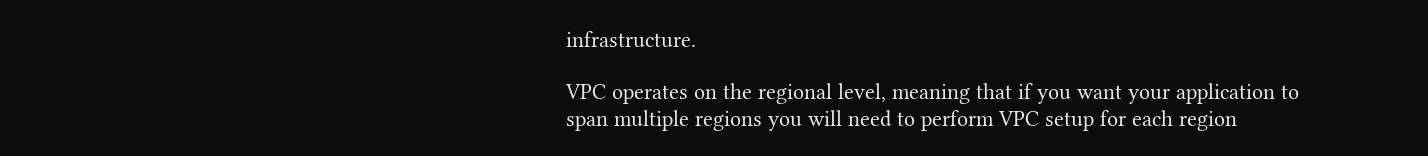infrastructure.

VPC operates on the regional level, meaning that if you want your application to span multiple regions you will need to perform VPC setup for each region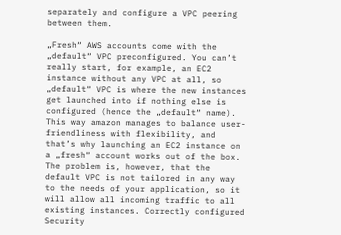separately and configure a VPC peering between them.

„Fresh“ AWS accounts come with the „default“ VPC preconfigured. You can’t really start, for example, an EC2 instance without any VPC at all, so „default“ VPC is where the new instances get launched into if nothing else is configured (hence the „default“ name). This way amazon manages to balance user-friendliness with flexibility, and that’s why launching an EC2 instance on a „fresh“ account works out of the box. The problem is, however, that the default VPC is not tailored in any way to the needs of your application, so it will allow all incoming traffic to all existing instances. Correctly configured Security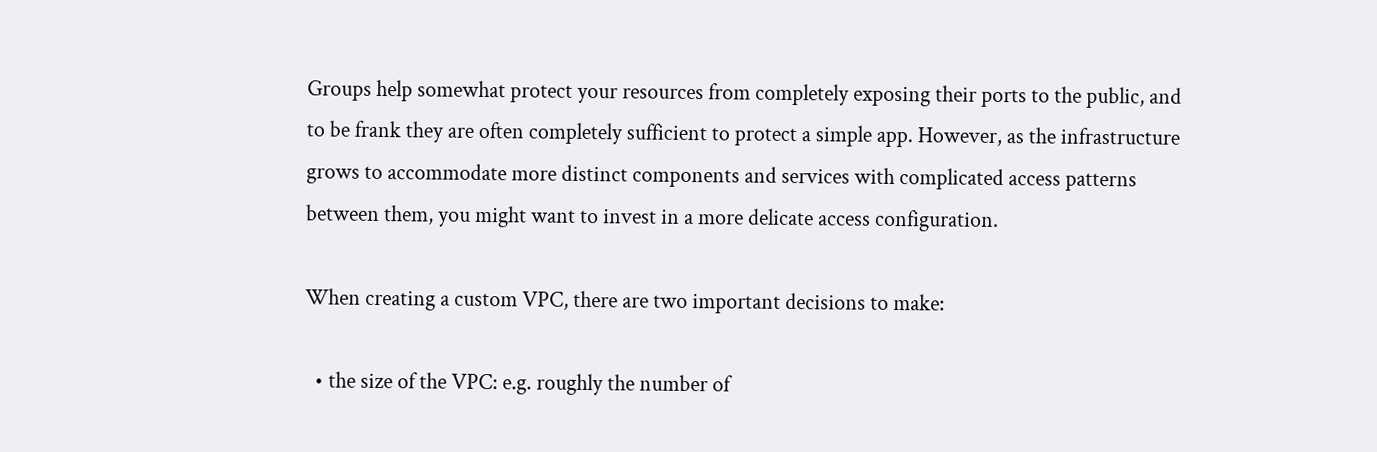Groups help somewhat protect your resources from completely exposing their ports to the public, and to be frank they are often completely sufficient to protect a simple app. However, as the infrastructure grows to accommodate more distinct components and services with complicated access patterns between them, you might want to invest in a more delicate access configuration.

When creating a custom VPC, there are two important decisions to make:

  • the size of the VPC: e.g. roughly the number of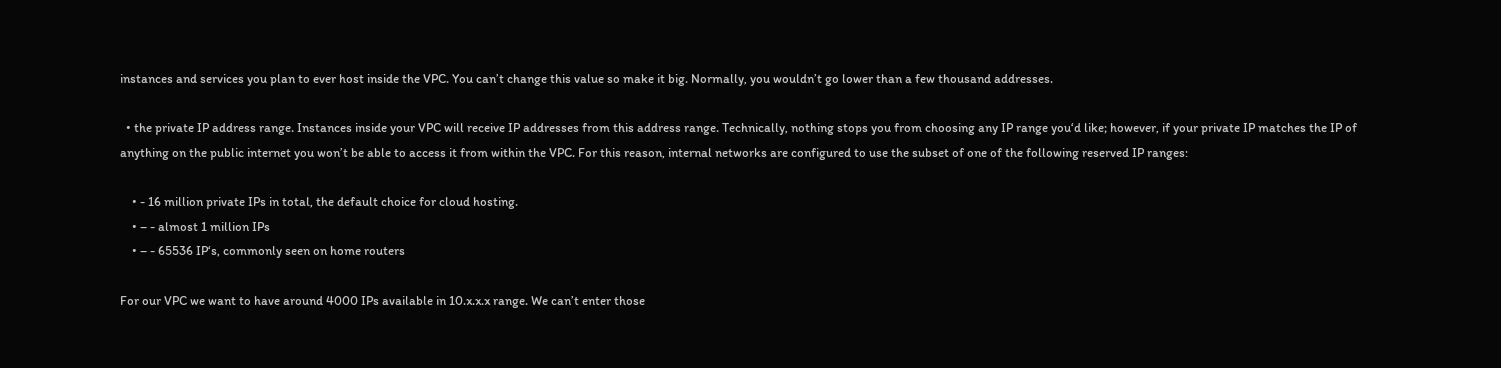instances and services you plan to ever host inside the VPC. You can’t change this value so make it big. Normally, you wouldn’t go lower than a few thousand addresses.

  • the private IP address range. Instances inside your VPC will receive IP addresses from this address range. Technically, nothing stops you from choosing any IP range you‘d like; however, if your private IP matches the IP of anything on the public internet you won’t be able to access it from within the VPC. For this reason, internal networks are configured to use the subset of one of the following reserved IP ranges:

    • - 16 million private IPs in total, the default choice for cloud hosting.
    • – - almost 1 million IPs
    • – - 65536 IP‘s, commonly seen on home routers

For our VPC we want to have around 4000 IPs available in 10.x.x.x range. We can’t enter those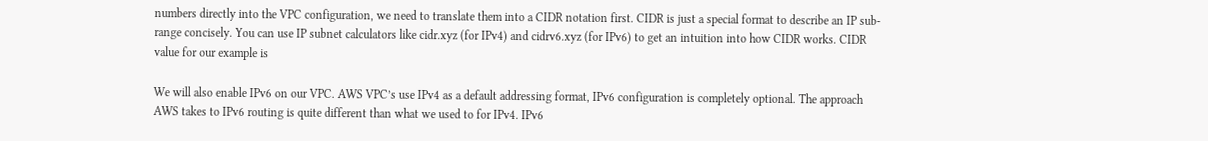numbers directly into the VPC configuration, we need to translate them into a CIDR notation first. CIDR is just a special format to describe an IP sub-range concisely. You can use IP subnet calculators like cidr.xyz (for IPv4) and cidrv6.xyz (for IPv6) to get an intuition into how CIDR works. CIDR value for our example is

We will also enable IPv6 on our VPC. AWS VPC’s use IPv4 as a default addressing format, IPv6 configuration is completely optional. The approach AWS takes to IPv6 routing is quite different than what we used to for IPv4. IPv6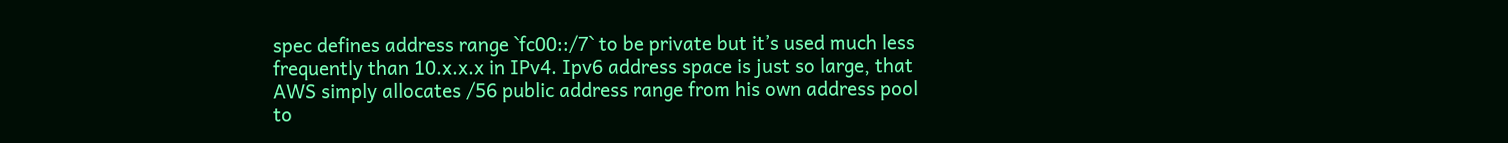spec defines address range `fc00::/7` to be private but it’s used much less frequently than 10.x.x.x in IPv4. Ipv6 address space is just so large, that AWS simply allocates /56 public address range from his own address pool to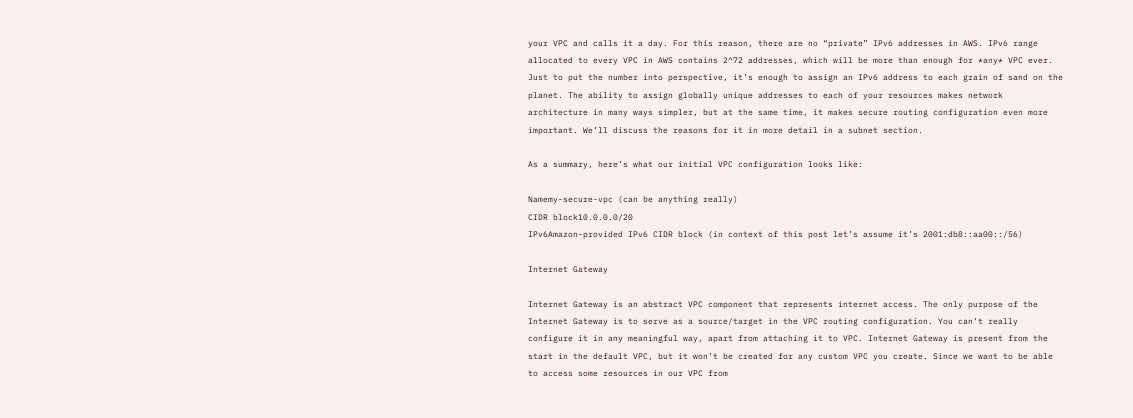your VPC and calls it a day. For this reason, there are no “private” IPv6 addresses in AWS. IPv6 range allocated to every VPC in AWS contains 2^72 addresses, which will be more than enough for *any* VPC ever. Just to put the number into perspective, it’s enough to assign an IPv6 address to each grain of sand on the planet. The ability to assign globally unique addresses to each of your resources makes network architecture in many ways simpler, but at the same time, it makes secure routing configuration even more important. We’ll discuss the reasons for it in more detail in a subnet section.

As a summary, here’s what our initial VPC configuration looks like:

Namemy-secure-vpc (can be anything really)
CIDR block10.0.0.0/20
IPv6Amazon-provided IPv6 CIDR block (in context of this post let’s assume it’s 2001:db8::aa00::/56)

Internet Gateway

Internet Gateway is an abstract VPC component that represents internet access. The only purpose of the Internet Gateway is to serve as a source/target in the VPC routing configuration. You can’t really configure it in any meaningful way, apart from attaching it to VPC. Internet Gateway is present from the start in the default VPC, but it won’t be created for any custom VPC you create. Since we want to be able to access some resources in our VPC from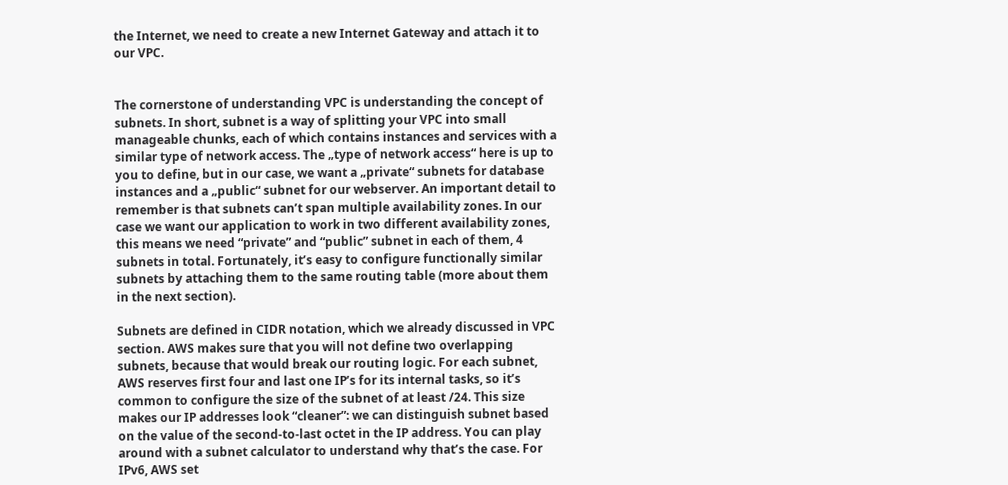the Internet, we need to create a new Internet Gateway and attach it to our VPC.


The cornerstone of understanding VPC is understanding the concept of subnets. In short, subnet is a way of splitting your VPC into small manageable chunks, each of which contains instances and services with a similar type of network access. The „type of network access“ here is up to you to define, but in our case, we want a „private“ subnets for database instances and a „public“ subnet for our webserver. An important detail to remember is that subnets can’t span multiple availability zones. In our case we want our application to work in two different availability zones, this means we need “private” and “public” subnet in each of them, 4 subnets in total. Fortunately, it’s easy to configure functionally similar subnets by attaching them to the same routing table (more about them in the next section).

Subnets are defined in CIDR notation, which we already discussed in VPC section. AWS makes sure that you will not define two overlapping subnets, because that would break our routing logic. For each subnet, AWS reserves first four and last one IP’s for its internal tasks, so it’s common to configure the size of the subnet of at least /24. This size makes our IP addresses look “cleaner”: we can distinguish subnet based on the value of the second-to-last octet in the IP address. You can play around with a subnet calculator to understand why that’s the case. For IPv6, AWS set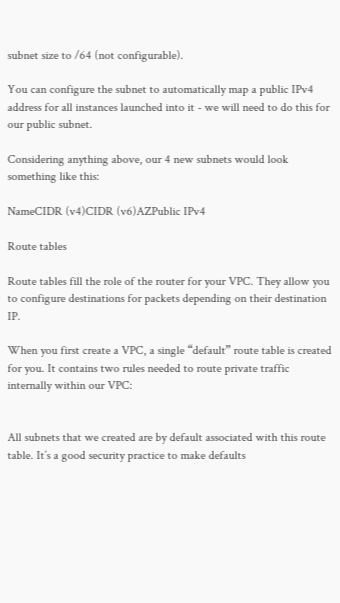subnet size to /64 (not configurable).

You can configure the subnet to automatically map a public IPv4 address for all instances launched into it - we will need to do this for our public subnet.

Considering anything above, our 4 new subnets would look something like this:

NameCIDR (v4)CIDR (v6)AZPublic IPv4

Route tables

Route tables fill the role of the router for your VPC. They allow you to configure destinations for packets depending on their destination IP.

When you first create a VPC, a single “default” route table is created for you. It contains two rules needed to route private traffic internally within our VPC:


All subnets that we created are by default associated with this route table. It’s a good security practice to make defaults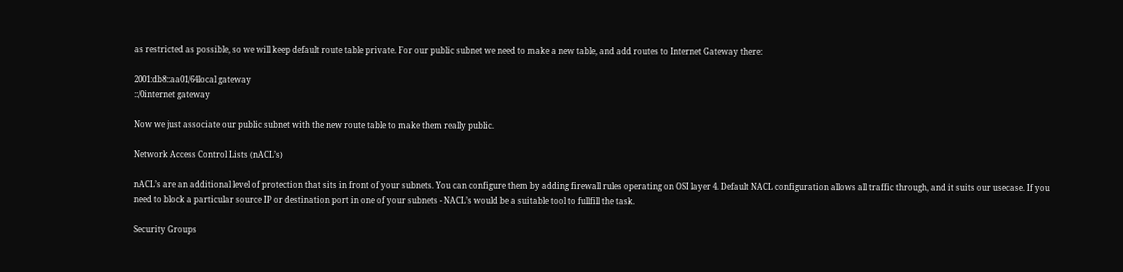as restricted as possible, so we will keep default route table private. For our public subnet we need to make a new table, and add routes to Internet Gateway there:

2001:db8::aa01/64local gateway
::/0internet gateway

Now we just associate our public subnet with the new route table to make them really public.

Network Access Control Lists (nACL’s)

nACL’s are an additional level of protection that sits in front of your subnets. You can configure them by adding firewall rules operating on OSI layer 4. Default NACL configuration allows all traffic through, and it suits our usecase. If you need to block a particular source IP or destination port in one of your subnets - NACL’s would be a suitable tool to fullfill the task.

Security Groups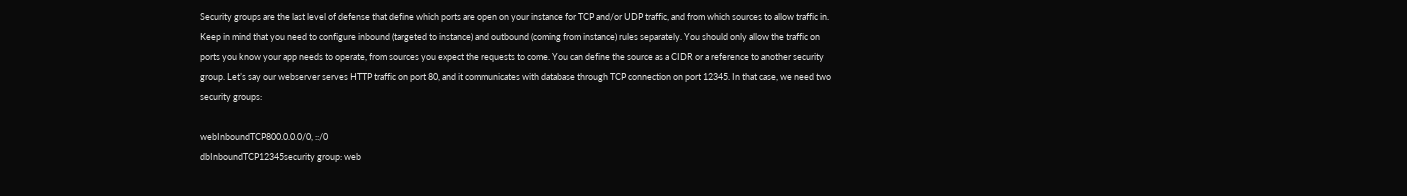Security groups are the last level of defense that define which ports are open on your instance for TCP and/or UDP traffic, and from which sources to allow traffic in. Keep in mind that you need to configure inbound (targeted to instance) and outbound (coming from instance) rules separately. You should only allow the traffic on ports you know your app needs to operate, from sources you expect the requests to come. You can define the source as a CIDR or a reference to another security group. Let’s say our webserver serves HTTP traffic on port 80, and it communicates with database through TCP connection on port 12345. In that case, we need two security groups:

webInboundTCP800.0.0.0/0, ::/0
dbInboundTCP12345security group: web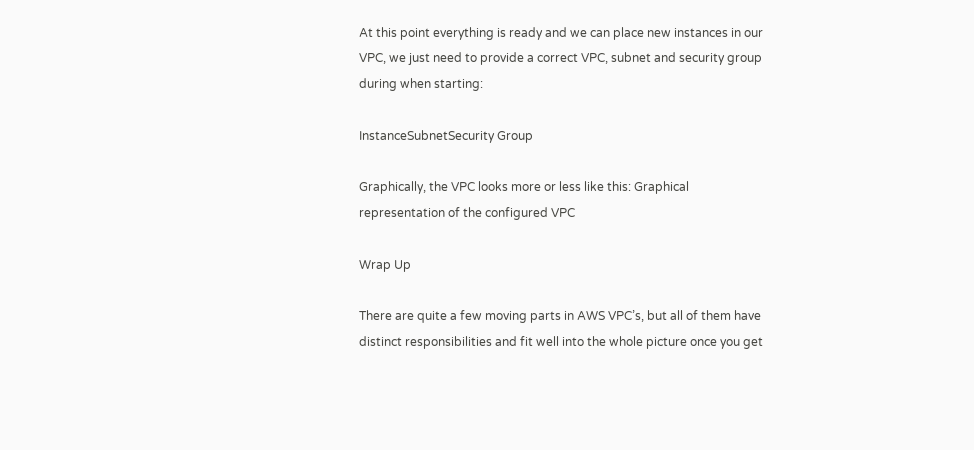At this point everything is ready and we can place new instances in our VPC, we just need to provide a correct VPC, subnet and security group during when starting:

InstanceSubnetSecurity Group

Graphically, the VPC looks more or less like this: Graphical representation of the configured VPC

Wrap Up

There are quite a few moving parts in AWS VPC’s, but all of them have distinct responsibilities and fit well into the whole picture once you get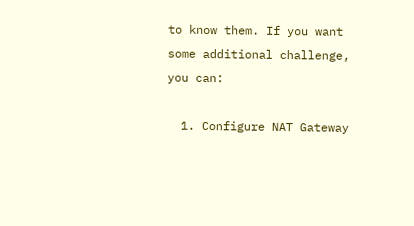to know them. If you want some additional challenge, you can:

  1. Configure NAT Gateway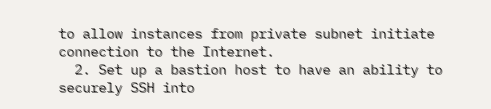to allow instances from private subnet initiate connection to the Internet.
  2. Set up a bastion host to have an ability to securely SSH into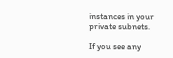instances in your private subnets.

If you see any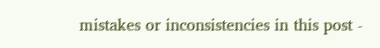mistakes or inconsistencies in this post -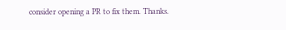consider opening a PR to fix them. Thanks.